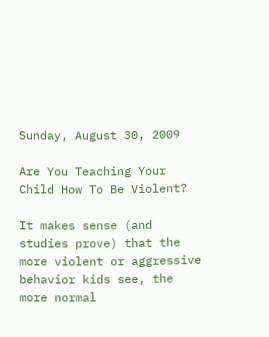Sunday, August 30, 2009

Are You Teaching Your Child How To Be Violent?

It makes sense (and studies prove) that the more violent or aggressive behavior kids see, the more normal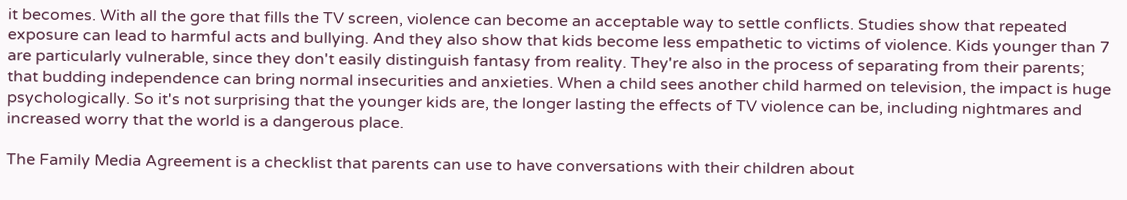it becomes. With all the gore that fills the TV screen, violence can become an acceptable way to settle conflicts. Studies show that repeated exposure can lead to harmful acts and bullying. And they also show that kids become less empathetic to victims of violence. Kids younger than 7 are particularly vulnerable, since they don't easily distinguish fantasy from reality. They're also in the process of separating from their parents; that budding independence can bring normal insecurities and anxieties. When a child sees another child harmed on television, the impact is huge psychologically. So it's not surprising that the younger kids are, the longer lasting the effects of TV violence can be, including nightmares and increased worry that the world is a dangerous place.

The Family Media Agreement is a checklist that parents can use to have conversations with their children about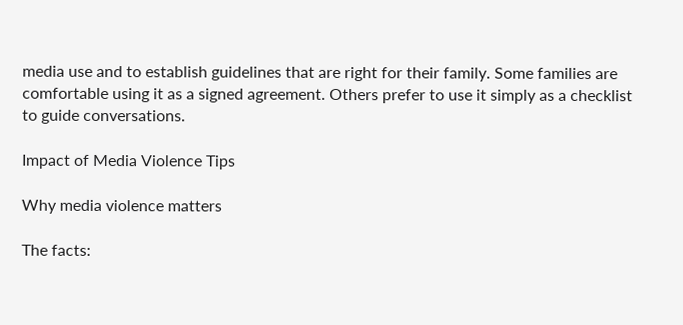media use and to establish guidelines that are right for their family. Some families are comfortable using it as a signed agreement. Others prefer to use it simply as a checklist to guide conversations.

Impact of Media Violence Tips

Why media violence matters

The facts: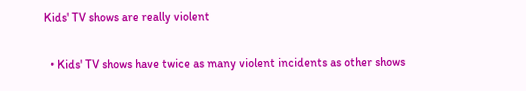Kids' TV shows are really violent

  • Kids' TV shows have twice as many violent incidents as other shows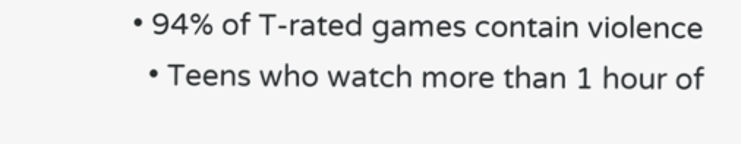• 94% of T-rated games contain violence
  • Teens who watch more than 1 hour of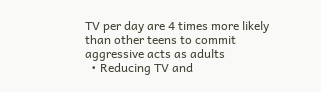TV per day are 4 times more likely than other teens to commit aggressive acts as adults
  • Reducing TV and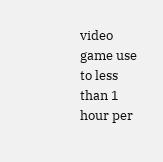video game use to less than 1 hour per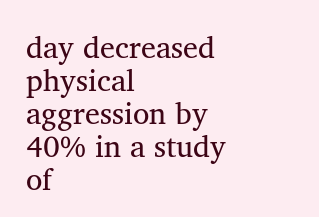day decreased physical aggression by 40% in a study of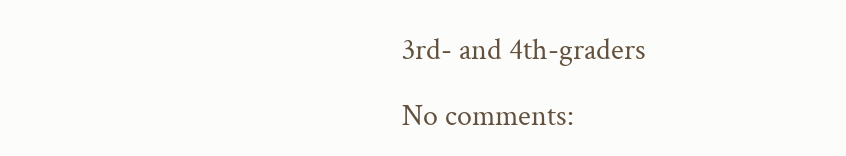3rd- and 4th-graders

No comments: